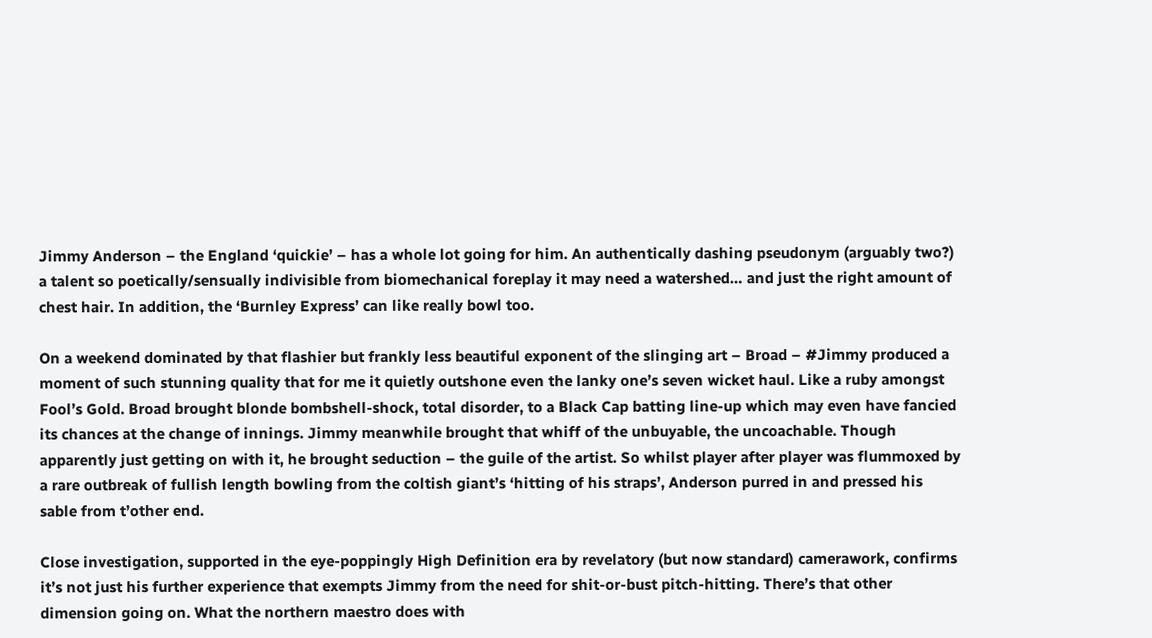Jimmy Anderson – the England ‘quickie’ – has a whole lot going for him. An authentically dashing pseudonym (arguably two?) a talent so poetically/sensually indivisible from biomechanical foreplay it may need a watershed… and just the right amount of chest hair. In addition, the ‘Burnley Express’ can like really bowl too.

On a weekend dominated by that flashier but frankly less beautiful exponent of the slinging art – Broad – #Jimmy produced a moment of such stunning quality that for me it quietly outshone even the lanky one’s seven wicket haul. Like a ruby amongst Fool’s Gold. Broad brought blonde bombshell-shock, total disorder, to a Black Cap batting line-up which may even have fancied its chances at the change of innings. Jimmy meanwhile brought that whiff of the unbuyable, the uncoachable. Though apparently just getting on with it, he brought seduction – the guile of the artist. So whilst player after player was flummoxed by a rare outbreak of fullish length bowling from the coltish giant’s ‘hitting of his straps’, Anderson purred in and pressed his sable from t’other end.

Close investigation, supported in the eye-poppingly High Definition era by revelatory (but now standard) camerawork, confirms it’s not just his further experience that exempts Jimmy from the need for shit-or-bust pitch-hitting. There’s that other dimension going on. What the northern maestro does with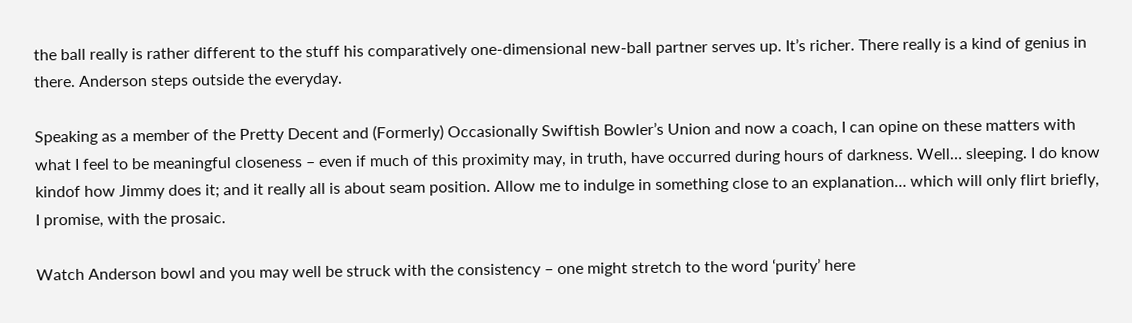the ball really is rather different to the stuff his comparatively one-dimensional new-ball partner serves up. It’s richer. There really is a kind of genius in there. Anderson steps outside the everyday.

Speaking as a member of the Pretty Decent and (Formerly) Occasionally Swiftish Bowler’s Union and now a coach, I can opine on these matters with what I feel to be meaningful closeness – even if much of this proximity may, in truth, have occurred during hours of darkness. Well… sleeping. I do know kindof how Jimmy does it; and it really all is about seam position. Allow me to indulge in something close to an explanation… which will only flirt briefly, I promise, with the prosaic.

Watch Anderson bowl and you may well be struck with the consistency – one might stretch to the word ‘purity’ here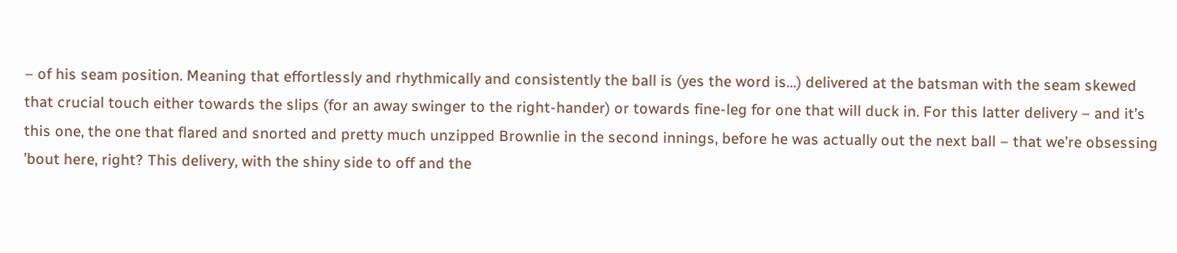– of his seam position. Meaning that effortlessly and rhythmically and consistently the ball is (yes the word is…) delivered at the batsman with the seam skewed that crucial touch either towards the slips (for an away swinger to the right-hander) or towards fine-leg for one that will duck in. For this latter delivery – and it’s this one, the one that flared and snorted and pretty much unzipped Brownlie in the second innings, before he was actually out the next ball – that we’re obsessing ’bout here, right? This delivery, with the shiny side to off and the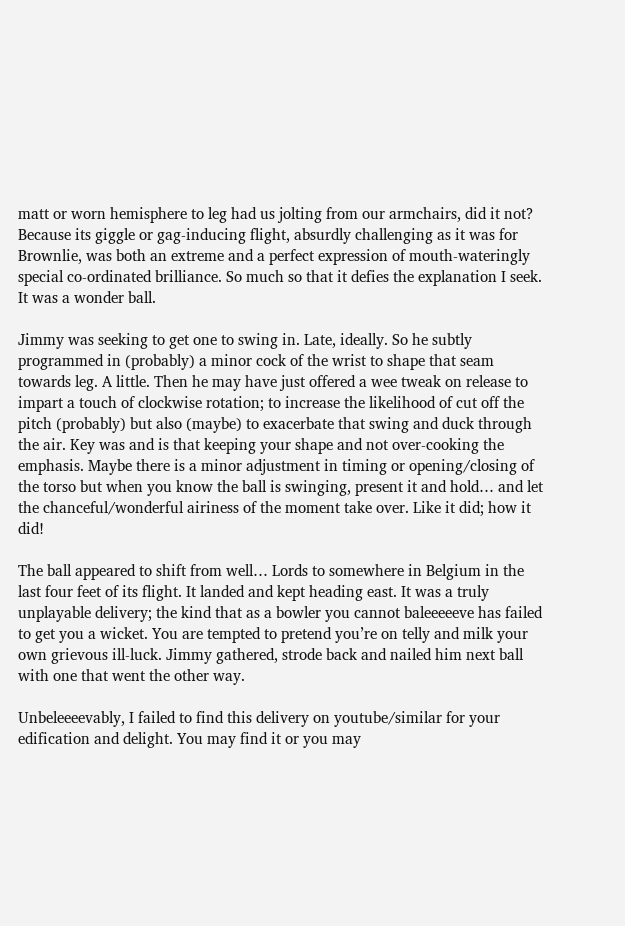matt or worn hemisphere to leg had us jolting from our armchairs, did it not? Because its giggle or gag-inducing flight, absurdly challenging as it was for Brownlie, was both an extreme and a perfect expression of mouth-wateringly special co-ordinated brilliance. So much so that it defies the explanation I seek. It was a wonder ball.

Jimmy was seeking to get one to swing in. Late, ideally. So he subtly programmed in (probably) a minor cock of the wrist to shape that seam towards leg. A little. Then he may have just offered a wee tweak on release to impart a touch of clockwise rotation; to increase the likelihood of cut off the pitch (probably) but also (maybe) to exacerbate that swing and duck through the air. Key was and is that keeping your shape and not over-cooking the emphasis. Maybe there is a minor adjustment in timing or opening/closing of the torso but when you know the ball is swinging, present it and hold… and let the chanceful/wonderful airiness of the moment take over. Like it did; how it did!

The ball appeared to shift from well… Lords to somewhere in Belgium in the last four feet of its flight. It landed and kept heading east. It was a truly unplayable delivery; the kind that as a bowler you cannot baleeeeeve has failed to get you a wicket. You are tempted to pretend you’re on telly and milk your own grievous ill-luck. Jimmy gathered, strode back and nailed him next ball with one that went the other way.

Unbeleeeevably, I failed to find this delivery on youtube/similar for your edification and delight. You may find it or you may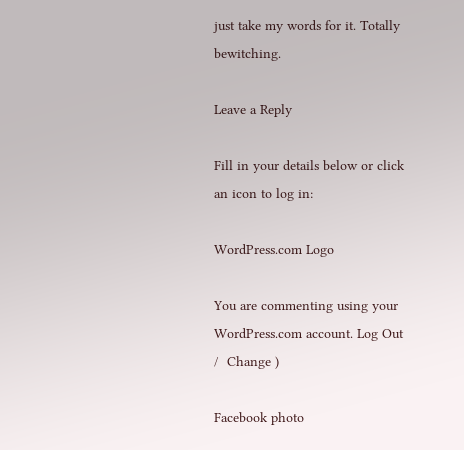just take my words for it. Totally bewitching.

Leave a Reply

Fill in your details below or click an icon to log in:

WordPress.com Logo

You are commenting using your WordPress.com account. Log Out /  Change )

Facebook photo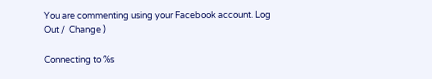You are commenting using your Facebook account. Log Out /  Change )

Connecting to %s